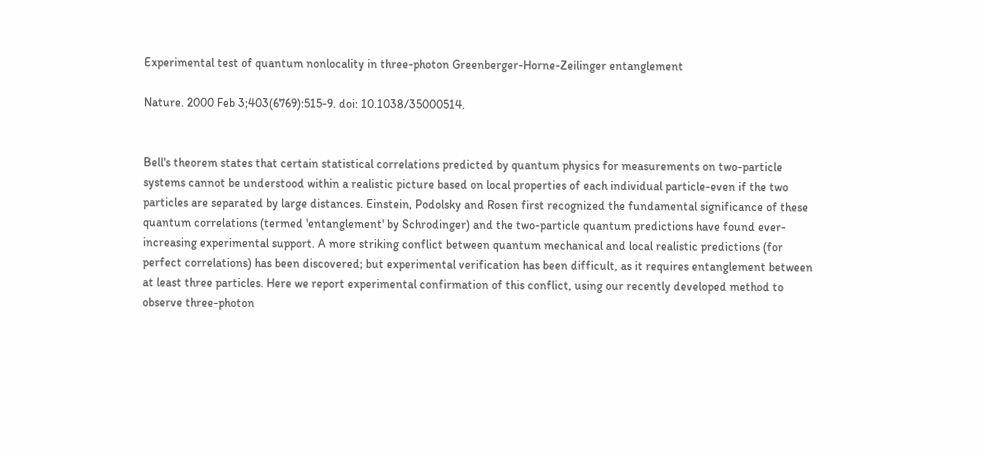Experimental test of quantum nonlocality in three-photon Greenberger-Horne-Zeilinger entanglement

Nature. 2000 Feb 3;403(6769):515-9. doi: 10.1038/35000514.


Bell's theorem states that certain statistical correlations predicted by quantum physics for measurements on two-particle systems cannot be understood within a realistic picture based on local properties of each individual particle-even if the two particles are separated by large distances. Einstein, Podolsky and Rosen first recognized the fundamental significance of these quantum correlations (termed 'entanglement' by Schrodinger) and the two-particle quantum predictions have found ever-increasing experimental support. A more striking conflict between quantum mechanical and local realistic predictions (for perfect correlations) has been discovered; but experimental verification has been difficult, as it requires entanglement between at least three particles. Here we report experimental confirmation of this conflict, using our recently developed method to observe three-photon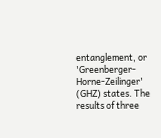entanglement, or 'Greenberger-Horne-Zeilinger' (GHZ) states. The results of three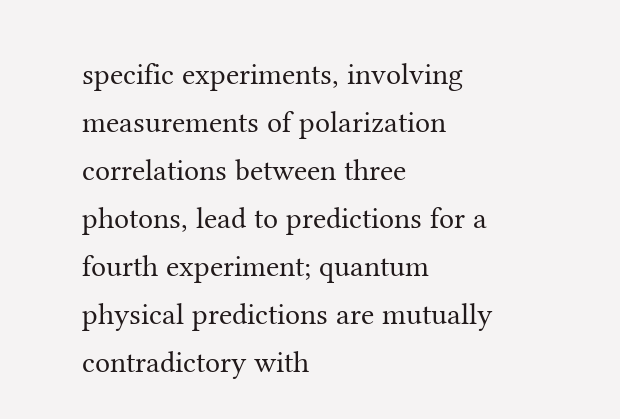specific experiments, involving measurements of polarization correlations between three photons, lead to predictions for a fourth experiment; quantum physical predictions are mutually contradictory with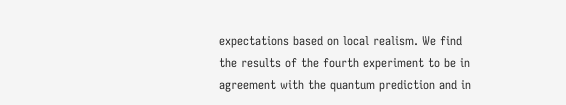expectations based on local realism. We find the results of the fourth experiment to be in agreement with the quantum prediction and in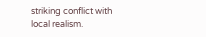striking conflict with local realism.